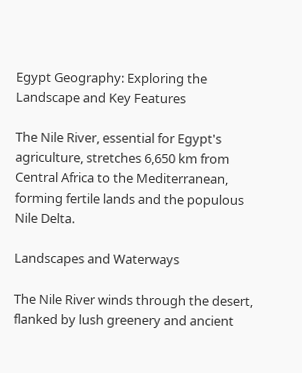Egypt Geography: Exploring the Landscape and Key Features

The Nile River, essential for Egypt's agriculture, stretches 6,650 km from Central Africa to the Mediterranean, forming fertile lands and the populous Nile Delta.

Landscapes and Waterways

The Nile River winds through the desert, flanked by lush greenery and ancient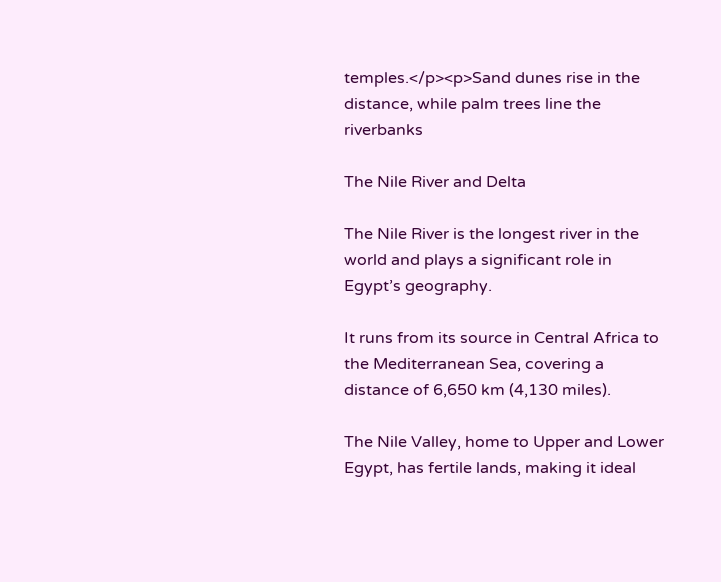temples.</p><p>Sand dunes rise in the distance, while palm trees line the riverbanks

The Nile River and Delta

The Nile River is the longest river in the world and plays a significant role in Egypt’s geography.

It runs from its source in Central Africa to the Mediterranean Sea, covering a distance of 6,650 km (4,130 miles).

The Nile Valley, home to Upper and Lower Egypt, has fertile lands, making it ideal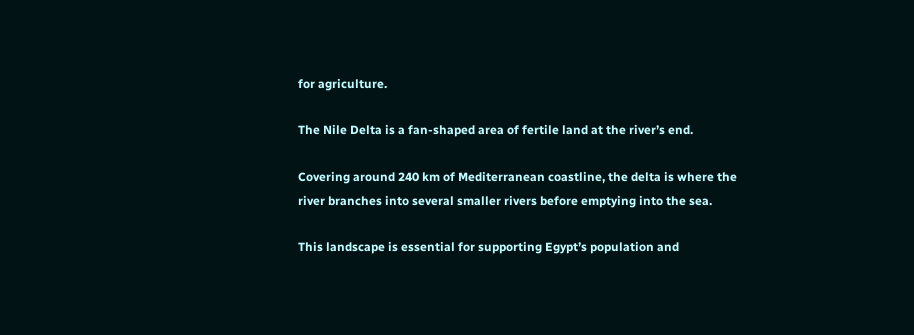for agriculture.

The Nile Delta is a fan-shaped area of fertile land at the river’s end.

Covering around 240 km of Mediterranean coastline, the delta is where the river branches into several smaller rivers before emptying into the sea.

This landscape is essential for supporting Egypt’s population and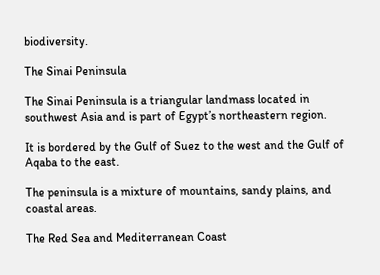biodiversity.

The Sinai Peninsula

The Sinai Peninsula is a triangular landmass located in southwest Asia and is part of Egypt’s northeastern region.

It is bordered by the Gulf of Suez to the west and the Gulf of Aqaba to the east.

The peninsula is a mixture of mountains, sandy plains, and coastal areas.

The Red Sea and Mediterranean Coast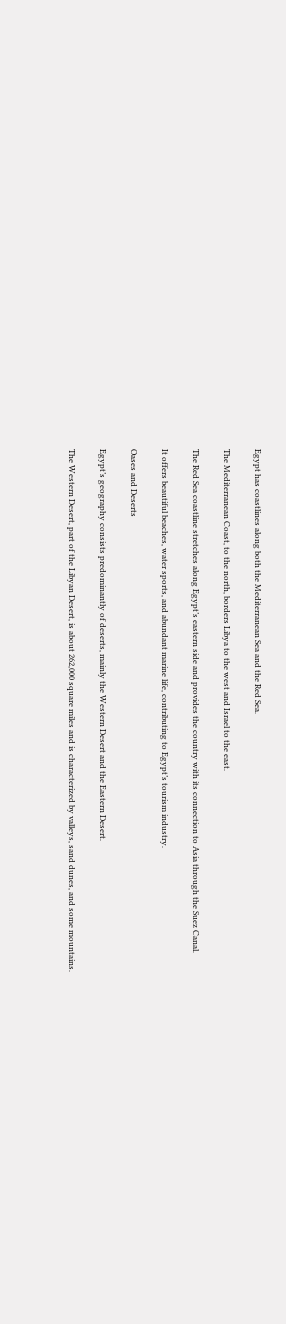Egypt has coastlines along both the Mediterranean Sea and the Red Sea.

The Mediterranean Coast, to the north, borders Libya to the west and Israel to the east.

The Red Sea coastline stretches along Egypt’s eastern side and provides the country with its connection to Asia through the Suez Canal.

It offers beautiful beaches, water sports, and abundant marine life, contributing to Egypt’s tourism industry.

Oases and Deserts

Egypt’s geography consists predominantly of deserts, mainly the Western Desert and the Eastern Desert.

The Western Desert, part of the Libyan Desert, is about 262,000 square miles and is characterized by valleys, sand dunes, and some mountains.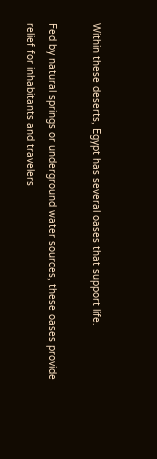Within these deserts, Egypt has several oases that support life.

Fed by natural springs or underground water sources, these oases provide relief for inhabitants and travelers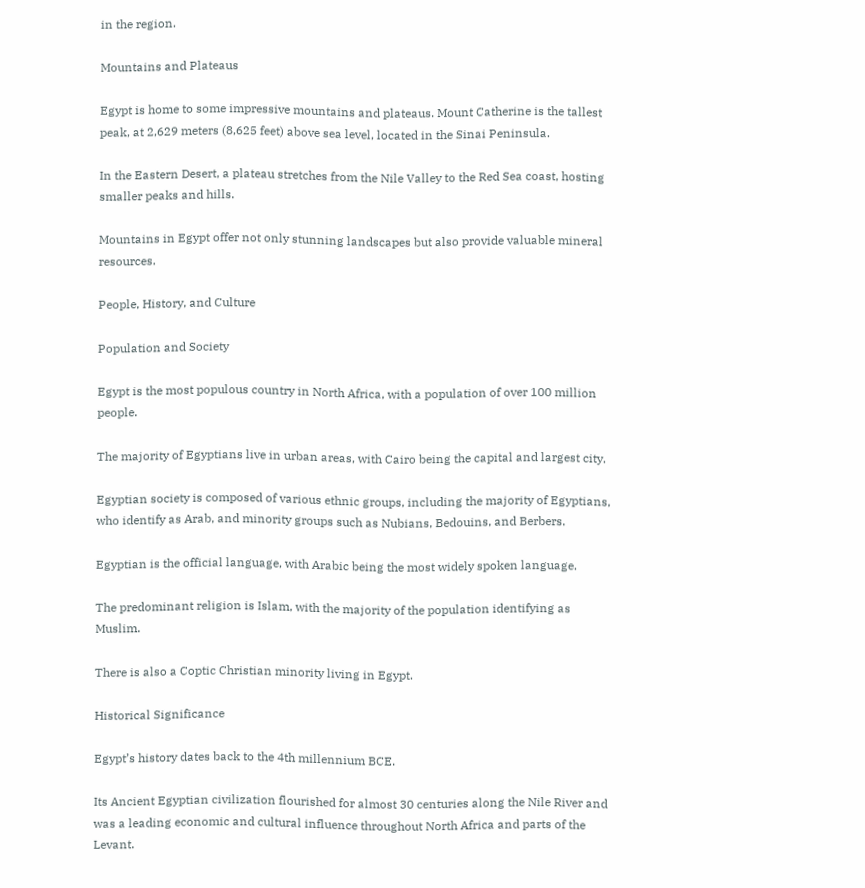in the region.

Mountains and Plateaus

Egypt is home to some impressive mountains and plateaus. Mount Catherine is the tallest peak, at 2,629 meters (8,625 feet) above sea level, located in the Sinai Peninsula.

In the Eastern Desert, a plateau stretches from the Nile Valley to the Red Sea coast, hosting smaller peaks and hills.

Mountains in Egypt offer not only stunning landscapes but also provide valuable mineral resources.

People, History, and Culture

Population and Society

Egypt is the most populous country in North Africa, with a population of over 100 million people.

The majority of Egyptians live in urban areas, with Cairo being the capital and largest city.

Egyptian society is composed of various ethnic groups, including the majority of Egyptians, who identify as Arab, and minority groups such as Nubians, Bedouins, and Berbers.

Egyptian is the official language, with Arabic being the most widely spoken language.

The predominant religion is Islam, with the majority of the population identifying as Muslim.

There is also a Coptic Christian minority living in Egypt.

Historical Significance

Egypt’s history dates back to the 4th millennium BCE.

Its Ancient Egyptian civilization flourished for almost 30 centuries along the Nile River and was a leading economic and cultural influence throughout North Africa and parts of the Levant.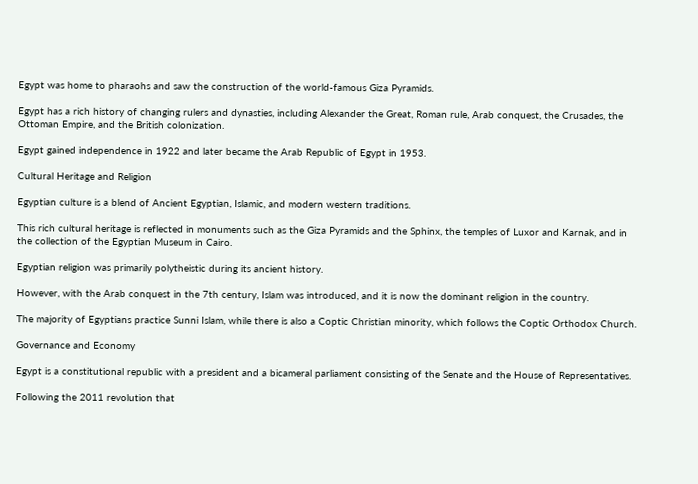Egypt was home to pharaohs and saw the construction of the world-famous Giza Pyramids.

Egypt has a rich history of changing rulers and dynasties, including Alexander the Great, Roman rule, Arab conquest, the Crusades, the Ottoman Empire, and the British colonization.

Egypt gained independence in 1922 and later became the Arab Republic of Egypt in 1953.

Cultural Heritage and Religion

Egyptian culture is a blend of Ancient Egyptian, Islamic, and modern western traditions.

This rich cultural heritage is reflected in monuments such as the Giza Pyramids and the Sphinx, the temples of Luxor and Karnak, and in the collection of the Egyptian Museum in Cairo.

Egyptian religion was primarily polytheistic during its ancient history.

However, with the Arab conquest in the 7th century, Islam was introduced, and it is now the dominant religion in the country.

The majority of Egyptians practice Sunni Islam, while there is also a Coptic Christian minority, which follows the Coptic Orthodox Church.

Governance and Economy

Egypt is a constitutional republic with a president and a bicameral parliament consisting of the Senate and the House of Representatives.

Following the 2011 revolution that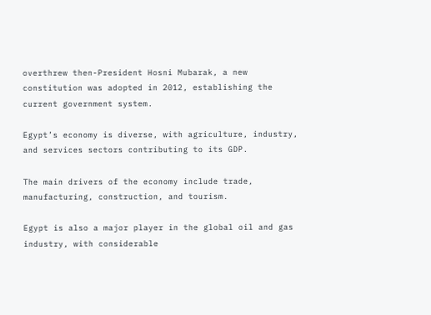overthrew then-President Hosni Mubarak, a new constitution was adopted in 2012, establishing the current government system.

Egypt’s economy is diverse, with agriculture, industry, and services sectors contributing to its GDP.

The main drivers of the economy include trade, manufacturing, construction, and tourism.

Egypt is also a major player in the global oil and gas industry, with considerable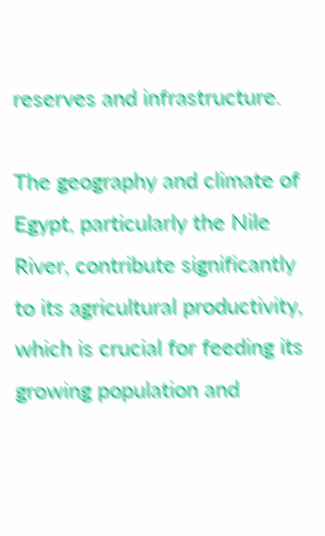reserves and infrastructure.

The geography and climate of Egypt, particularly the Nile River, contribute significantly to its agricultural productivity, which is crucial for feeding its growing population and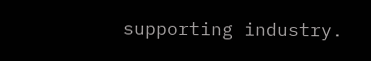supporting industry.